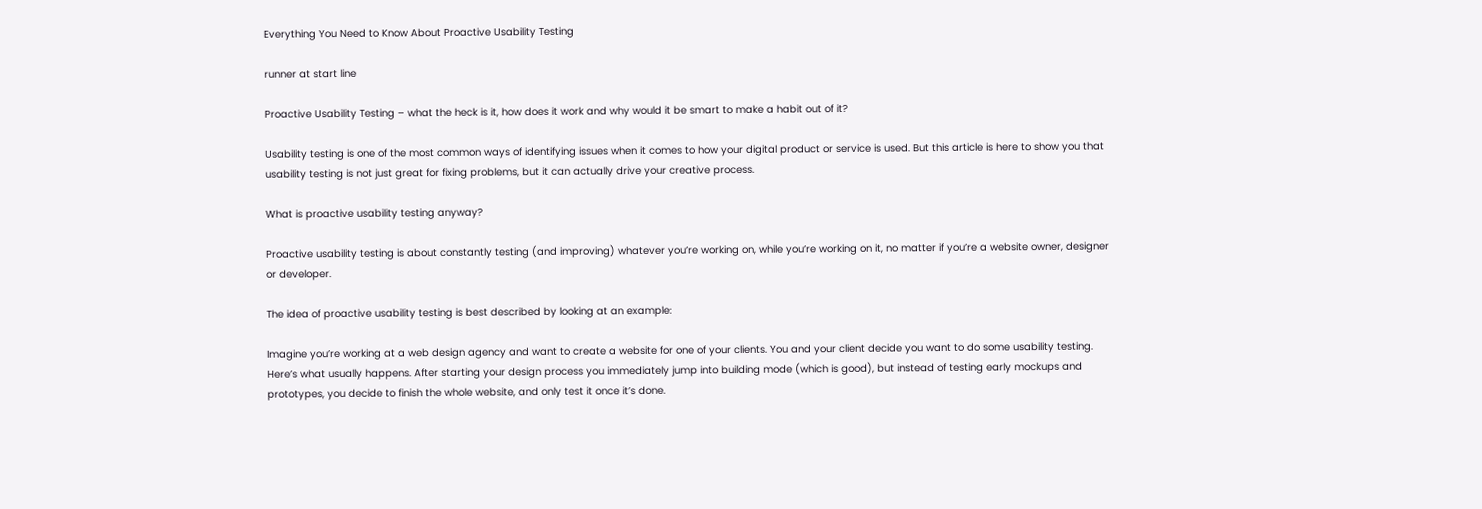Everything You Need to Know About Proactive Usability Testing

runner at start line

Proactive Usability Testing – what the heck is it, how does it work and why would it be smart to make a habit out of it?

Usability testing is one of the most common ways of identifying issues when it comes to how your digital product or service is used. But this article is here to show you that usability testing is not just great for fixing problems, but it can actually drive your creative process.

What is proactive usability testing anyway?

Proactive usability testing is about constantly testing (and improving) whatever you’re working on, while you’re working on it, no matter if you’re a website owner, designer or developer.

The idea of proactive usability testing is best described by looking at an example:

Imagine you’re working at a web design agency and want to create a website for one of your clients. You and your client decide you want to do some usability testing. Here’s what usually happens. After starting your design process you immediately jump into building mode (which is good), but instead of testing early mockups and prototypes, you decide to finish the whole website, and only test it once it’s done.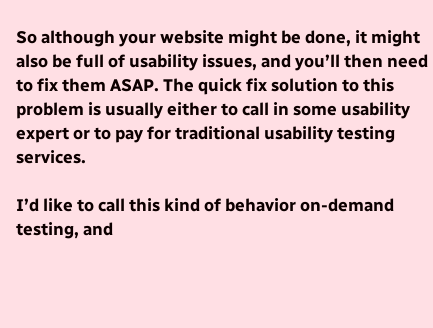So although your website might be done, it might also be full of usability issues, and you’ll then need to fix them ASAP. The quick fix solution to this problem is usually either to call in some usability expert or to pay for traditional usability testing services.

I’d like to call this kind of behavior on-demand testing, and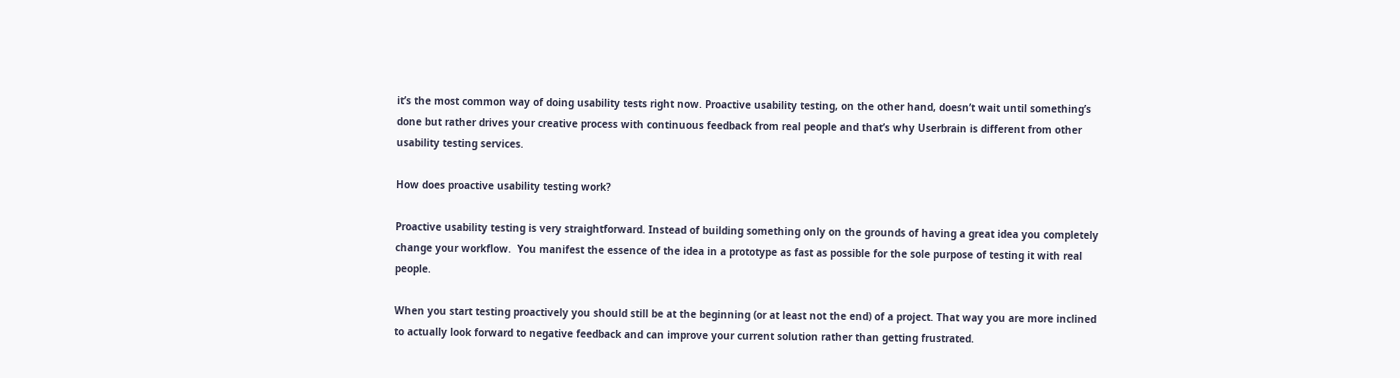it’s the most common way of doing usability tests right now. Proactive usability testing, on the other hand, doesn’t wait until something’s done but rather drives your creative process with continuous feedback from real people and that’s why Userbrain is different from other usability testing services.

How does proactive usability testing work?

Proactive usability testing is very straightforward. Instead of building something only on the grounds of having a great idea you completely change your workflow.  You manifest the essence of the idea in a prototype as fast as possible for the sole purpose of testing it with real people.

When you start testing proactively you should still be at the beginning (or at least not the end) of a project. That way you are more inclined to actually look forward to negative feedback and can improve your current solution rather than getting frustrated.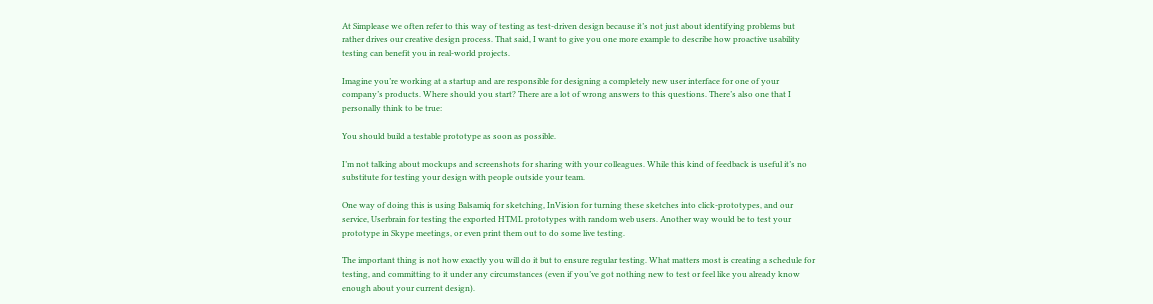At Simplease we often refer to this way of testing as test-driven design because it’s not just about identifying problems but rather drives our creative design process. That said, I want to give you one more example to describe how proactive usability testing can benefit you in real-world projects.

Imagine you’re working at a startup and are responsible for designing a completely new user interface for one of your company’s products. Where should you start? There are a lot of wrong answers to this questions. There’s also one that I personally think to be true:

You should build a testable prototype as soon as possible.

I’m not talking about mockups and screenshots for sharing with your colleagues. While this kind of feedback is useful it’s no substitute for testing your design with people outside your team.

One way of doing this is using Balsamiq for sketching, InVision for turning these sketches into click-prototypes, and our service, Userbrain for testing the exported HTML prototypes with random web users. Another way would be to test your prototype in Skype meetings, or even print them out to do some live testing.

The important thing is not how exactly you will do it but to ensure regular testing. What matters most is creating a schedule for testing, and committing to it under any circumstances (even if you’ve got nothing new to test or feel like you already know enough about your current design).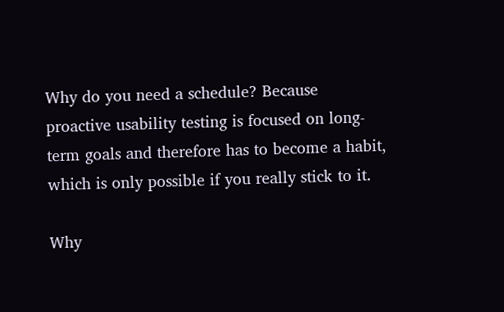Why do you need a schedule? Because proactive usability testing is focused on long-term goals and therefore has to become a habit, which is only possible if you really stick to it.

Why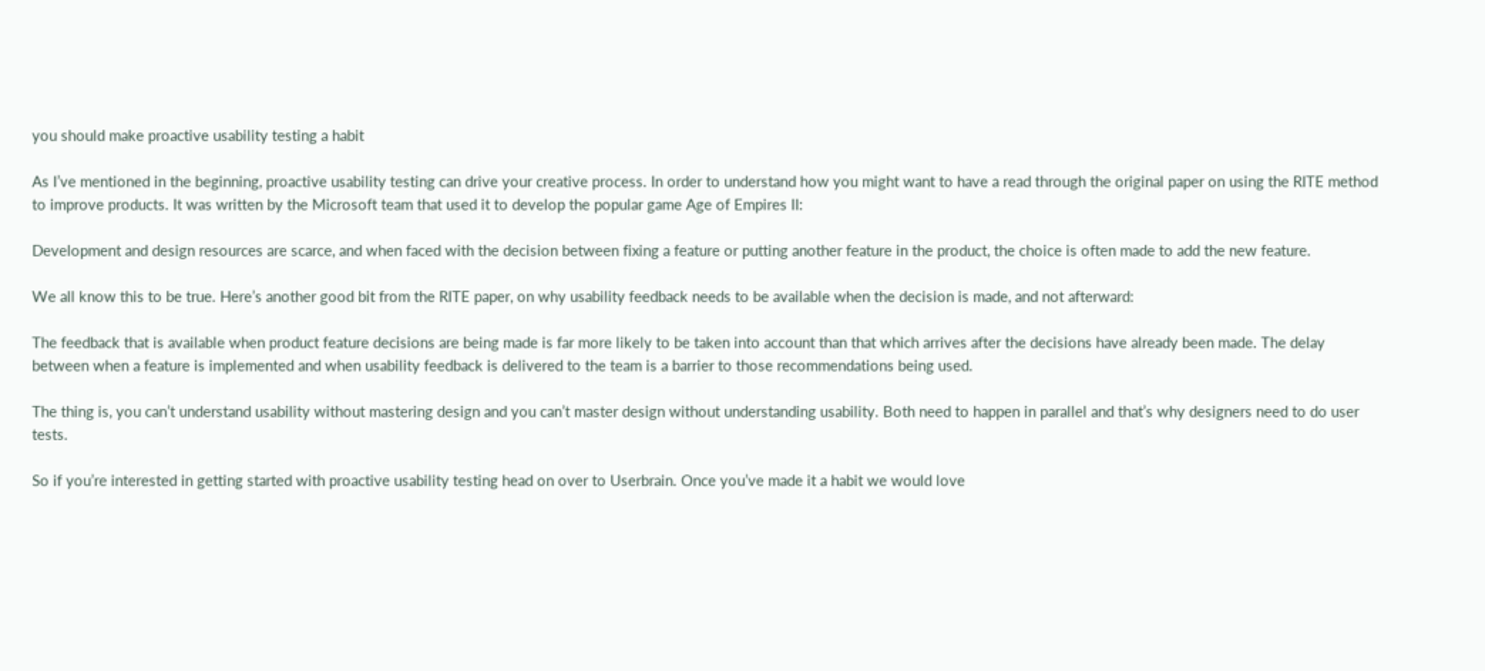you should make proactive usability testing a habit

As I’ve mentioned in the beginning, proactive usability testing can drive your creative process. In order to understand how you might want to have a read through the original paper on using the RITE method to improve products. It was written by the Microsoft team that used it to develop the popular game Age of Empires II:

Development and design resources are scarce, and when faced with the decision between fixing a feature or putting another feature in the product, the choice is often made to add the new feature.

We all know this to be true. Here’s another good bit from the RITE paper, on why usability feedback needs to be available when the decision is made, and not afterward:

The feedback that is available when product feature decisions are being made is far more likely to be taken into account than that which arrives after the decisions have already been made. The delay between when a feature is implemented and when usability feedback is delivered to the team is a barrier to those recommendations being used.

The thing is, you can’t understand usability without mastering design and you can’t master design without understanding usability. Both need to happen in parallel and that’s why designers need to do user tests.

So if you’re interested in getting started with proactive usability testing head on over to Userbrain. Once you’ve made it a habit we would love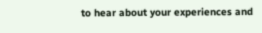to hear about your experiences and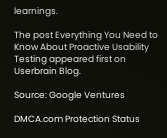learnings.

The post Everything You Need to Know About Proactive Usability Testing appeared first on Userbrain Blog.

Source: Google Ventures

DMCA.com Protection Status